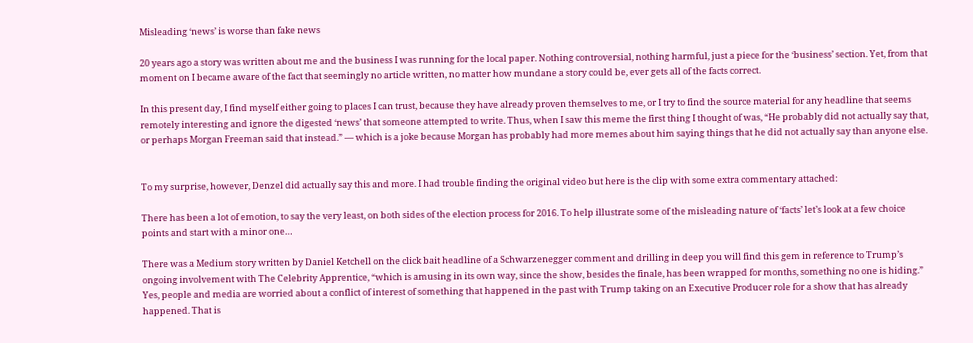Misleading ‘news’ is worse than fake news

20 years ago a story was written about me and the business I was running for the local paper. Nothing controversial, nothing harmful, just a piece for the ‘business’ section. Yet, from that moment on I became aware of the fact that seemingly no article written, no matter how mundane a story could be, ever gets all of the facts correct.

In this present day, I find myself either going to places I can trust, because they have already proven themselves to me, or I try to find the source material for any headline that seems remotely interesting and ignore the digested ‘news’ that someone attempted to write. Thus, when I saw this meme the first thing I thought of was, “He probably did not actually say that, or perhaps Morgan Freeman said that instead.” — which is a joke because Morgan has probably had more memes about him saying things that he did not actually say than anyone else.


To my surprise, however, Denzel did actually say this and more. I had trouble finding the original video but here is the clip with some extra commentary attached:

There has been a lot of emotion, to say the very least, on both sides of the election process for 2016. To help illustrate some of the misleading nature of ‘facts’ let’s look at a few choice points and start with a minor one…

There was a Medium story written by Daniel Ketchell on the click bait headline of a Schwarzenegger comment and drilling in deep you will find this gem in reference to Trump’s ongoing involvement with The Celebrity Apprentice, “which is amusing in its own way, since the show, besides the finale, has been wrapped for months, something no one is hiding.” Yes, people and media are worried about a conflict of interest of something that happened in the past with Trump taking on an Executive Producer role for a show that has already happened. That is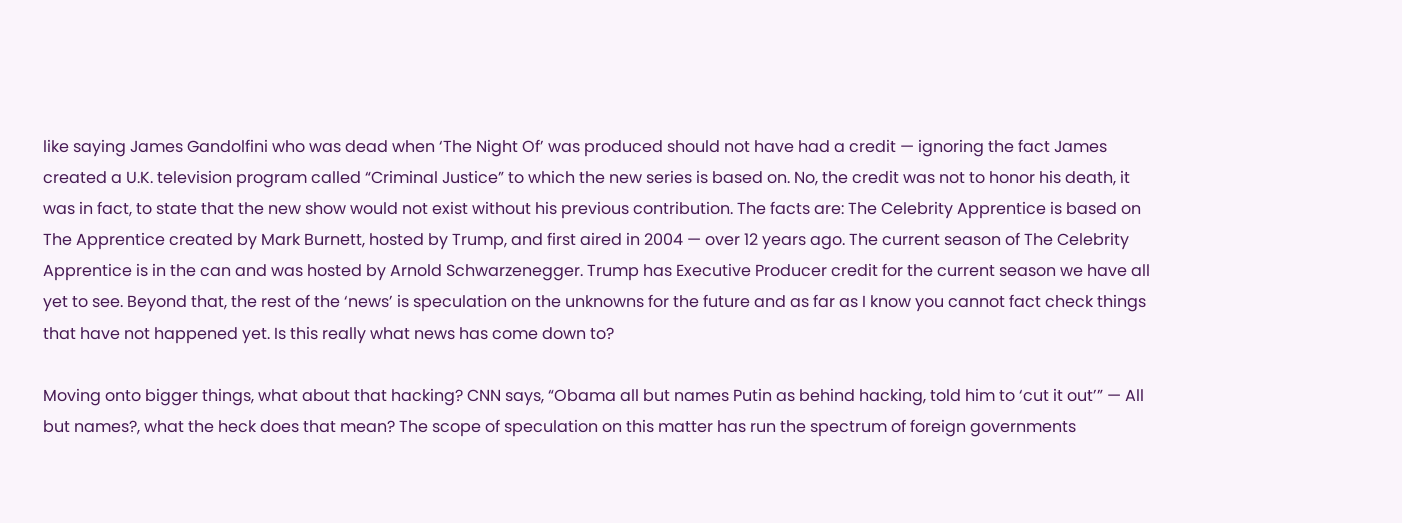like saying James Gandolfini who was dead when ‘The Night Of’ was produced should not have had a credit — ignoring the fact James created a U.K. television program called “Criminal Justice” to which the new series is based on. No, the credit was not to honor his death, it was in fact, to state that the new show would not exist without his previous contribution. The facts are: The Celebrity Apprentice is based on The Apprentice created by Mark Burnett, hosted by Trump, and first aired in 2004 — over 12 years ago. The current season of The Celebrity Apprentice is in the can and was hosted by Arnold Schwarzenegger. Trump has Executive Producer credit for the current season we have all yet to see. Beyond that, the rest of the ‘news’ is speculation on the unknowns for the future and as far as I know you cannot fact check things that have not happened yet. Is this really what news has come down to?

Moving onto bigger things, what about that hacking? CNN says, “Obama all but names Putin as behind hacking, told him to ‘cut it out’” — All but names?, what the heck does that mean? The scope of speculation on this matter has run the spectrum of foreign governments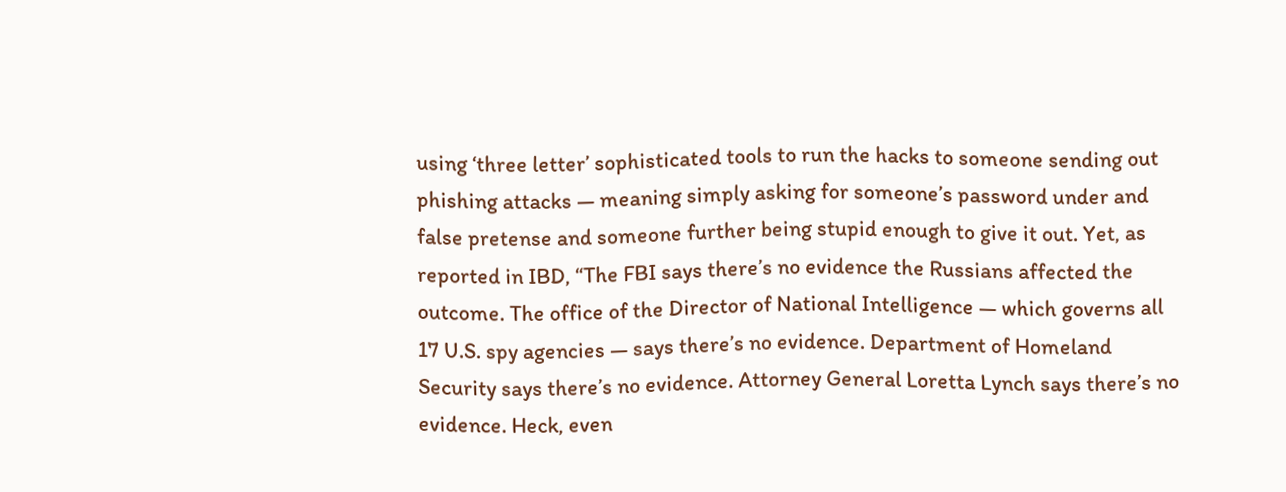using ‘three letter’ sophisticated tools to run the hacks to someone sending out phishing attacks — meaning simply asking for someone’s password under and false pretense and someone further being stupid enough to give it out. Yet, as reported in IBD, “The FBI says there’s no evidence the Russians affected the outcome. The office of the Director of National Intelligence — which governs all 17 U.S. spy agencies — says there’s no evidence. Department of Homeland Security says there’s no evidence. Attorney General Loretta Lynch says there’s no evidence. Heck, even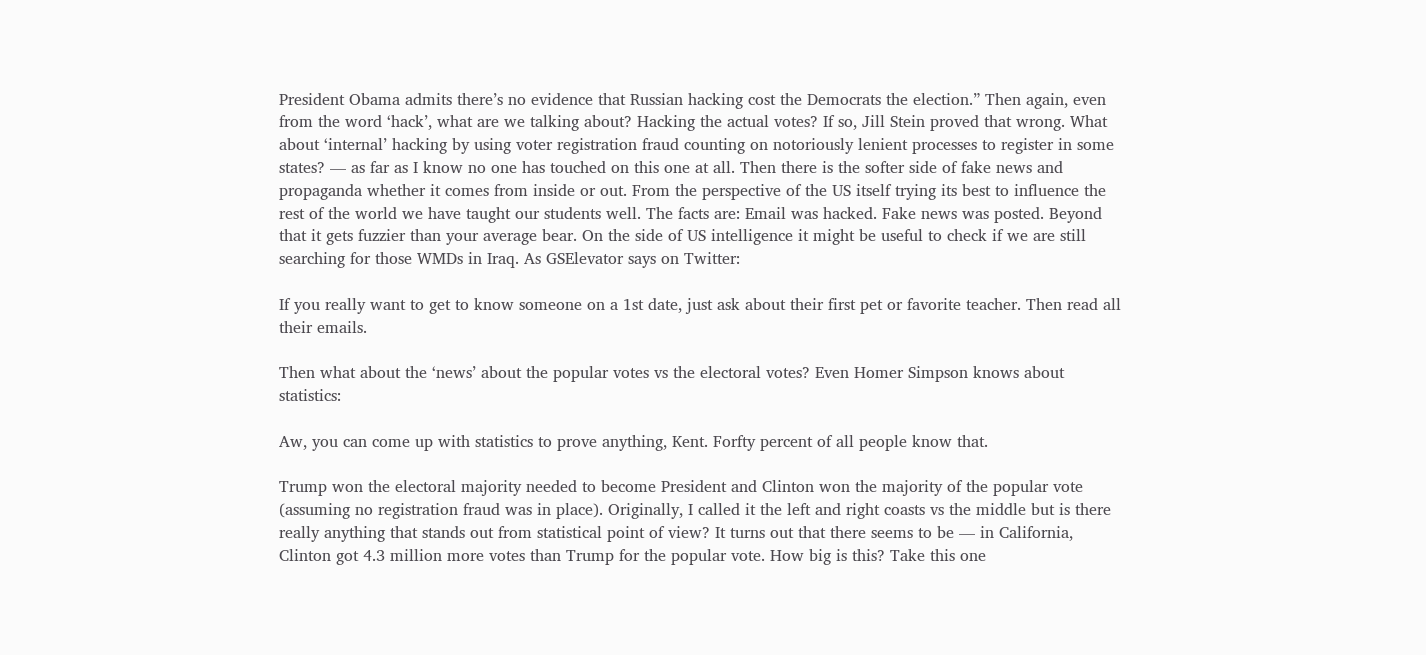President Obama admits there’s no evidence that Russian hacking cost the Democrats the election.” Then again, even from the word ‘hack’, what are we talking about? Hacking the actual votes? If so, Jill Stein proved that wrong. What about ‘internal’ hacking by using voter registration fraud counting on notoriously lenient processes to register in some states? — as far as I know no one has touched on this one at all. Then there is the softer side of fake news and propaganda whether it comes from inside or out. From the perspective of the US itself trying its best to influence the rest of the world we have taught our students well. The facts are: Email was hacked. Fake news was posted. Beyond that it gets fuzzier than your average bear. On the side of US intelligence it might be useful to check if we are still searching for those WMDs in Iraq. As GSElevator says on Twitter:

If you really want to get to know someone on a 1st date, just ask about their first pet or favorite teacher. Then read all their emails.

Then what about the ‘news’ about the popular votes vs the electoral votes? Even Homer Simpson knows about statistics:

Aw, you can come up with statistics to prove anything, Kent. Forfty percent of all people know that.

Trump won the electoral majority needed to become President and Clinton won the majority of the popular vote (assuming no registration fraud was in place). Originally, I called it the left and right coasts vs the middle but is there really anything that stands out from statistical point of view? It turns out that there seems to be — in California, Clinton got 4.3 million more votes than Trump for the popular vote. How big is this? Take this one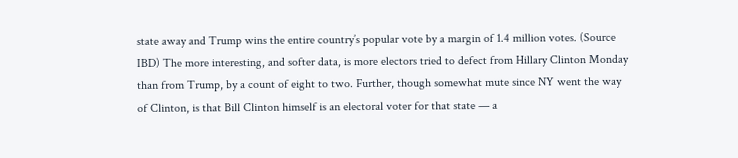state away and Trump wins the entire country’s popular vote by a margin of 1.4 million votes. (Source IBD) The more interesting, and softer data, is more electors tried to defect from Hillary Clinton Monday than from Trump, by a count of eight to two. Further, though somewhat mute since NY went the way of Clinton, is that Bill Clinton himself is an electoral voter for that state — a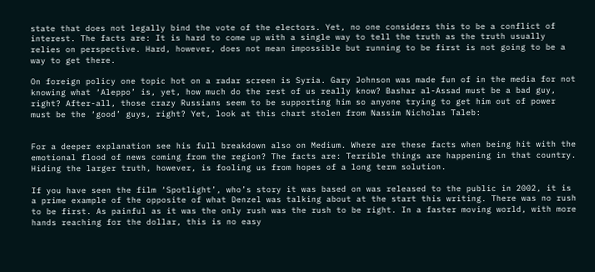state that does not legally bind the vote of the electors. Yet, no one considers this to be a conflict of interest. The facts are: It is hard to come up with a single way to tell the truth as the truth usually relies on perspective. Hard, however, does not mean impossible but running to be first is not going to be a way to get there.

On foreign policy one topic hot on a radar screen is Syria. Gary Johnson was made fun of in the media for not knowing what ‘Aleppo’ is, yet, how much do the rest of us really know? Bashar al-Assad must be a bad guy, right? After-all, those crazy Russians seem to be supporting him so anyone trying to get him out of power must be the ‘good’ guys, right? Yet, look at this chart stolen from Nassim Nicholas Taleb:


For a deeper explanation see his full breakdown also on Medium. Where are these facts when being hit with the emotional flood of news coming from the region? The facts are: Terrible things are happening in that country. Hiding the larger truth, however, is fooling us from hopes of a long term solution.

If you have seen the film ‘Spotlight’, who’s story it was based on was released to the public in 2002, it is a prime example of the opposite of what Denzel was talking about at the start this writing. There was no rush to be first. As painful as it was the only rush was the rush to be right. In a faster moving world, with more hands reaching for the dollar, this is no easy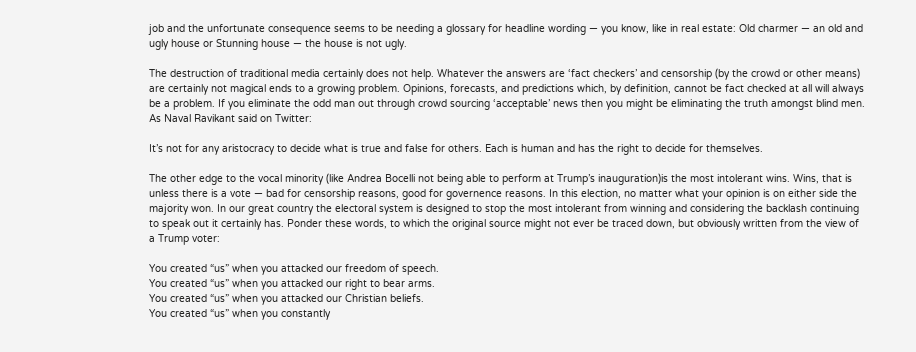job and the unfortunate consequence seems to be needing a glossary for headline wording — you know, like in real estate: Old charmer — an old and ugly house or Stunning house — the house is not ugly.

The destruction of traditional media certainly does not help. Whatever the answers are ‘fact checkers’ and censorship (by the crowd or other means) are certainly not magical ends to a growing problem. Opinions, forecasts, and predictions which, by definition, cannot be fact checked at all will always be a problem. If you eliminate the odd man out through crowd sourcing ‘acceptable’ news then you might be eliminating the truth amongst blind men. As Naval Ravikant said on Twitter:

It’s not for any aristocracy to decide what is true and false for others. Each is human and has the right to decide for themselves.

The other edge to the vocal minority (like Andrea Bocelli not being able to perform at Trump’s inauguration)is the most intolerant wins. Wins, that is unless there is a vote — bad for censorship reasons, good for governence reasons. In this election, no matter what your opinion is on either side the majority won. In our great country the electoral system is designed to stop the most intolerant from winning and considering the backlash continuing to speak out it certainly has. Ponder these words, to which the original source might not ever be traced down, but obviously written from the view of a Trump voter:

You created “us” when you attacked our freedom of speech.
You created “us” when you attacked our right to bear arms.
You created “us” when you attacked our Christian beliefs.
You created “us” when you constantly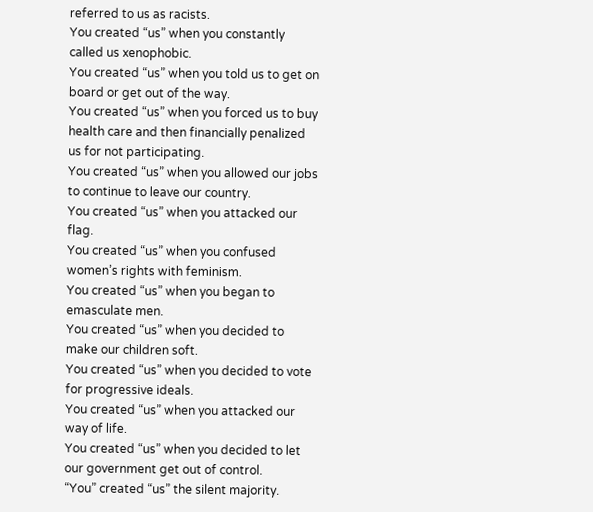referred to us as racists.
You created “us” when you constantly called us xenophobic.
You created “us” when you told us to get on board or get out of the way.
You created “us” when you forced us to buy health care and then financially penalized us for not participating.
You created “us” when you allowed our jobs to continue to leave our country.
You created “us” when you attacked our flag.
You created “us” when you confused women’s rights with feminism.
You created “us” when you began to emasculate men.
You created “us” when you decided to make our children soft.
You created “us” when you decided to vote for progressive ideals.
You created “us” when you attacked our way of life.
You created “us” when you decided to let our government get out of control.
“You” created “us” the silent majority.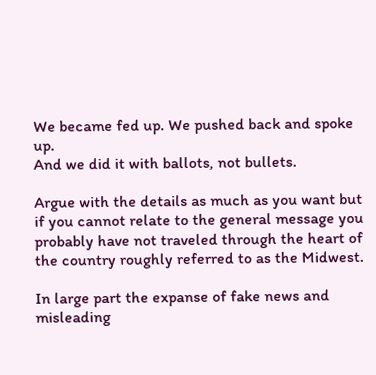We became fed up. We pushed back and spoke up.
And we did it with ballots, not bullets.

Argue with the details as much as you want but if you cannot relate to the general message you probably have not traveled through the heart of the country roughly referred to as the Midwest.

In large part the expanse of fake news and misleading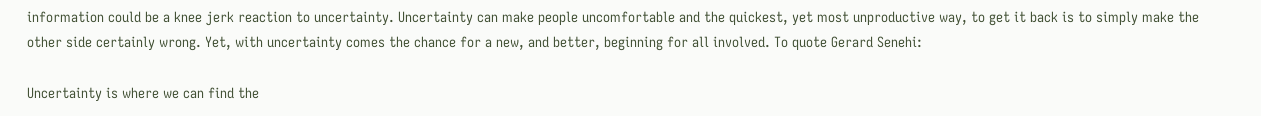information could be a knee jerk reaction to uncertainty. Uncertainty can make people uncomfortable and the quickest, yet most unproductive way, to get it back is to simply make the other side certainly wrong. Yet, with uncertainty comes the chance for a new, and better, beginning for all involved. To quote Gerard Senehi:

Uncertainty is where we can find the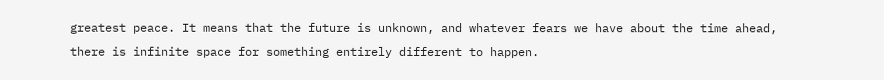greatest peace. It means that the future is unknown, and whatever fears we have about the time ahead, there is infinite space for something entirely different to happen.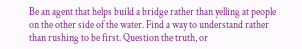Be an agent that helps build a bridge rather than yelling at people on the other side of the water. Find a way to understand rather than rushing to be first. Question the truth, or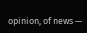opinion, of news —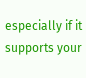especially if it supports your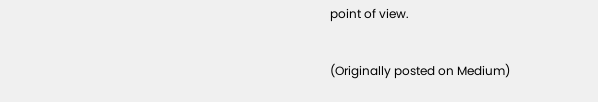point of view.

(Originally posted on Medium)